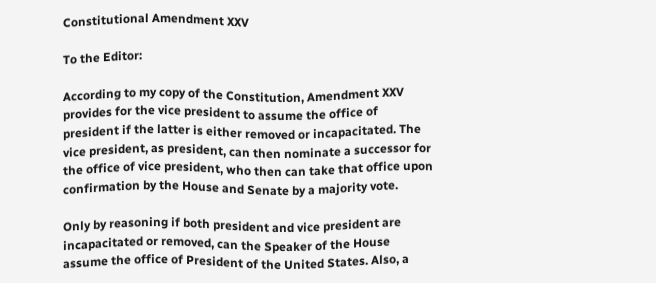Constitutional Amendment XXV

To the Editor:

According to my copy of the Constitution, Amendment XXV provides for the vice president to assume the office of president if the latter is either removed or incapacitated. The vice president, as president, can then nominate a successor for the office of vice president, who then can take that office upon confirmation by the House and Senate by a majority vote.

Only by reasoning if both president and vice president are incapacitated or removed, can the Speaker of the House assume the office of President of the United States. Also, a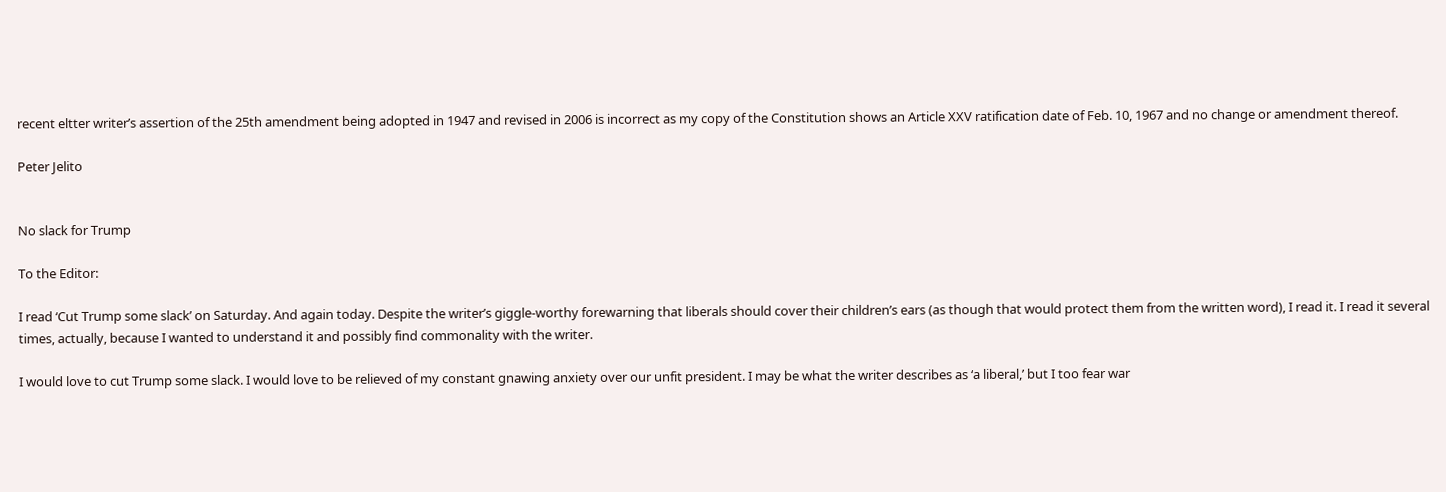recent eltter writer’s assertion of the 25th amendment being adopted in 1947 and revised in 2006 is incorrect as my copy of the Constitution shows an Article XXV ratification date of Feb. 10, 1967 and no change or amendment thereof.

Peter Jelito


No slack for Trump

To the Editor:

I read ‘Cut Trump some slack’ on Saturday. And again today. Despite the writer’s giggle-worthy forewarning that liberals should cover their children’s ears (as though that would protect them from the written word), I read it. I read it several times, actually, because I wanted to understand it and possibly find commonality with the writer.

I would love to cut Trump some slack. I would love to be relieved of my constant gnawing anxiety over our unfit president. I may be what the writer describes as ‘a liberal,’ but I too fear war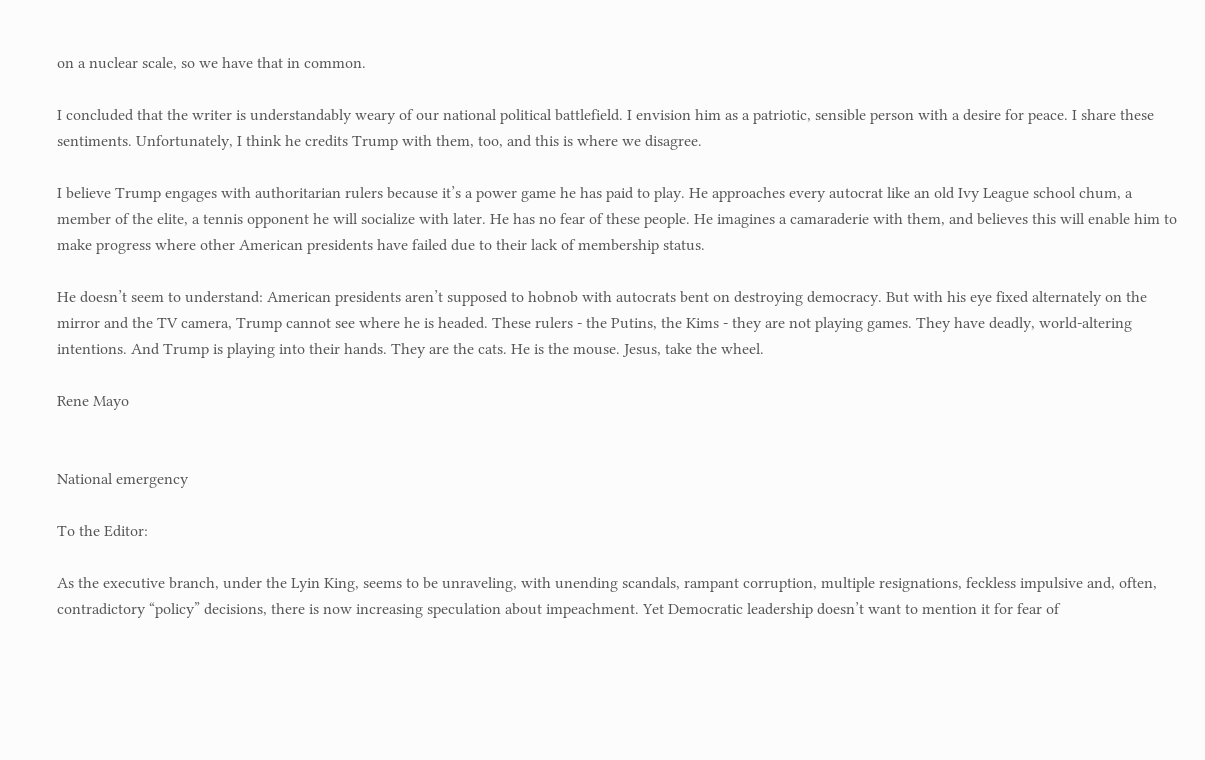on a nuclear scale, so we have that in common.

I concluded that the writer is understandably weary of our national political battlefield. I envision him as a patriotic, sensible person with a desire for peace. I share these sentiments. Unfortunately, I think he credits Trump with them, too, and this is where we disagree.

I believe Trump engages with authoritarian rulers because it’s a power game he has paid to play. He approaches every autocrat like an old Ivy League school chum, a member of the elite, a tennis opponent he will socialize with later. He has no fear of these people. He imagines a camaraderie with them, and believes this will enable him to make progress where other American presidents have failed due to their lack of membership status.

He doesn’t seem to understand: American presidents aren’t supposed to hobnob with autocrats bent on destroying democracy. But with his eye fixed alternately on the mirror and the TV camera, Trump cannot see where he is headed. These rulers - the Putins, the Kims - they are not playing games. They have deadly, world-altering intentions. And Trump is playing into their hands. They are the cats. He is the mouse. Jesus, take the wheel.

Rene Mayo


National emergency

To the Editor:

As the executive branch, under the Lyin King, seems to be unraveling, with unending scandals, rampant corruption, multiple resignations, feckless impulsive and, often, contradictory “policy” decisions, there is now increasing speculation about impeachment. Yet Democratic leadership doesn’t want to mention it for fear of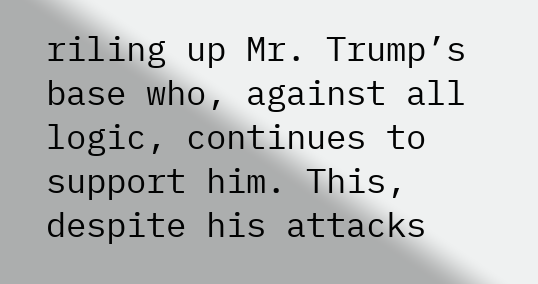riling up Mr. Trump’s base who, against all logic, continues to support him. This, despite his attacks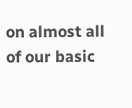on almost all of our basic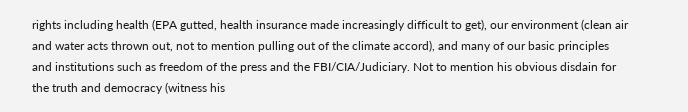rights including health (EPA gutted, health insurance made increasingly difficult to get), our environment (clean air and water acts thrown out, not to mention pulling out of the climate accord), and many of our basic principles and institutions such as freedom of the press and the FBI/CIA/Judiciary. Not to mention his obvious disdain for the truth and democracy (witness his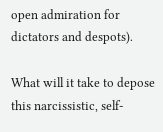open admiration for dictators and despots).

What will it take to depose this narcissistic, self-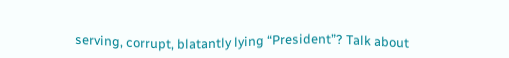serving, corrupt, blatantly lying “President”? Talk about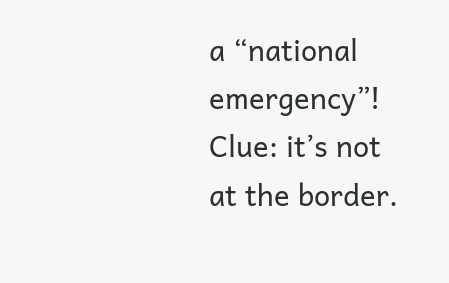a “national emergency”! Clue: it’s not at the border.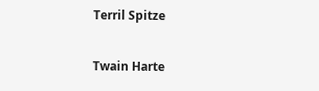Terril Spitze

Twain Harte